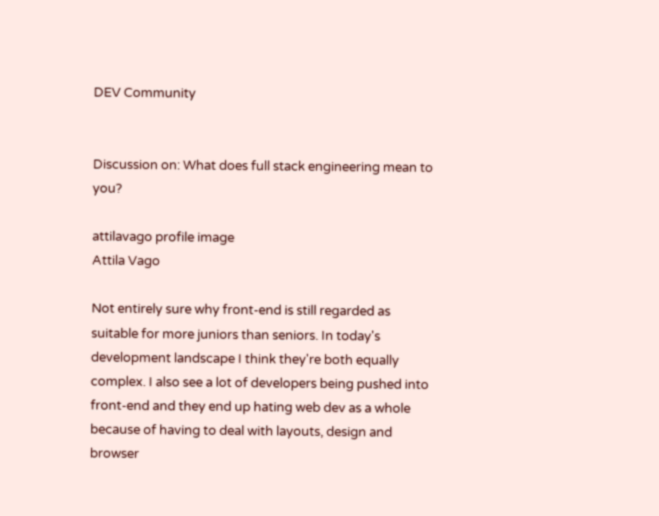DEV Community


Discussion on: What does full stack engineering mean to you?

attilavago profile image
Attila Vago

Not entirely sure why front-end is still regarded as suitable for more juniors than seniors. In today's development landscape I think they're both equally complex. I also see a lot of developers being pushed into front-end and they end up hating web dev as a whole because of having to deal with layouts, design and browser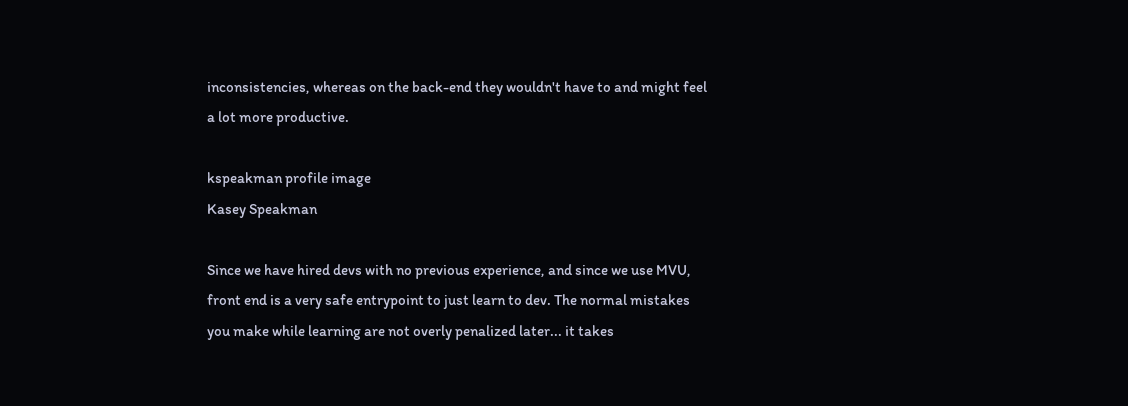inconsistencies, whereas on the back-end they wouldn't have to and might feel a lot more productive.

kspeakman profile image
Kasey Speakman

Since we have hired devs with no previous experience, and since we use MVU, front end is a very safe entrypoint to just learn to dev. The normal mistakes you make while learning are not overly penalized later... it takes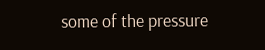some of the pressure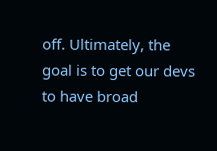off. Ultimately, the goal is to get our devs to have broad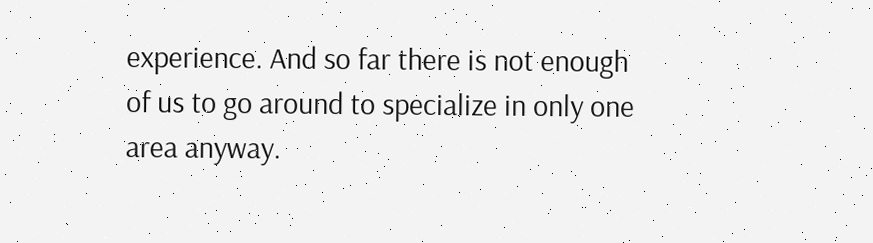experience. And so far there is not enough of us to go around to specialize in only one area anyway.